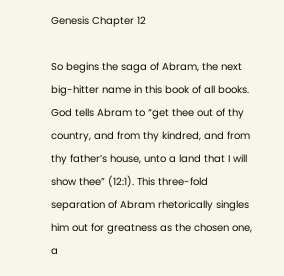Genesis Chapter 12

So begins the saga of Abram, the next big-hitter name in this book of all books. God tells Abram to “get thee out of thy country, and from thy kindred, and from thy father’s house, unto a land that I will show thee” (12:1). This three-fold separation of Abram rhetorically singles him out for greatness as the chosen one, a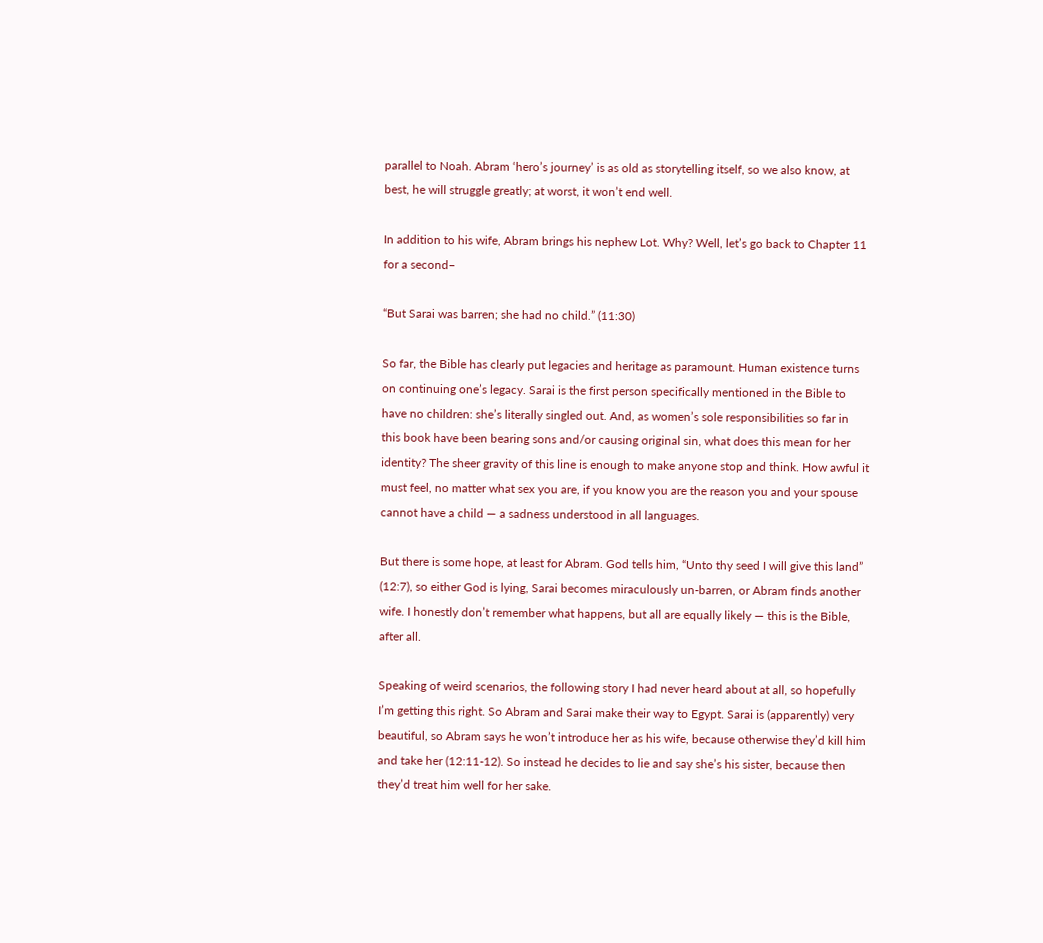parallel to Noah. Abram ‘hero’s journey’ is as old as storytelling itself, so we also know, at best, he will struggle greatly; at worst, it won’t end well.

In addition to his wife, Abram brings his nephew Lot. Why? Well, let’s go back to Chapter 11 for a second–

“But Sarai was barren; she had no child.” (11:30)

So far, the Bible has clearly put legacies and heritage as paramount. Human existence turns on continuing one’s legacy. Sarai is the first person specifically mentioned in the Bible to have no children: she’s literally singled out. And, as women’s sole responsibilities so far in this book have been bearing sons and/or causing original sin, what does this mean for her identity? The sheer gravity of this line is enough to make anyone stop and think. How awful it must feel, no matter what sex you are, if you know you are the reason you and your spouse cannot have a child — a sadness understood in all languages.

But there is some hope, at least for Abram. God tells him, “Unto thy seed I will give this land” (12:7), so either God is lying, Sarai becomes miraculously un-barren, or Abram finds another wife. I honestly don’t remember what happens, but all are equally likely — this is the Bible, after all.

Speaking of weird scenarios, the following story I had never heard about at all, so hopefully I’m getting this right. So Abram and Sarai make their way to Egypt. Sarai is (apparently) very beautiful, so Abram says he won’t introduce her as his wife, because otherwise they’d kill him and take her (12:11-12). So instead he decides to lie and say she’s his sister, because then they’d treat him well for her sake.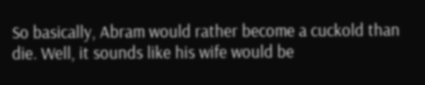So basically, Abram would rather become a cuckold than die. Well, it sounds like his wife would be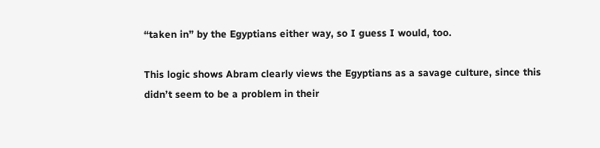“taken in” by the Egyptians either way, so I guess I would, too.

This logic shows Abram clearly views the Egyptians as a savage culture, since this didn’t seem to be a problem in their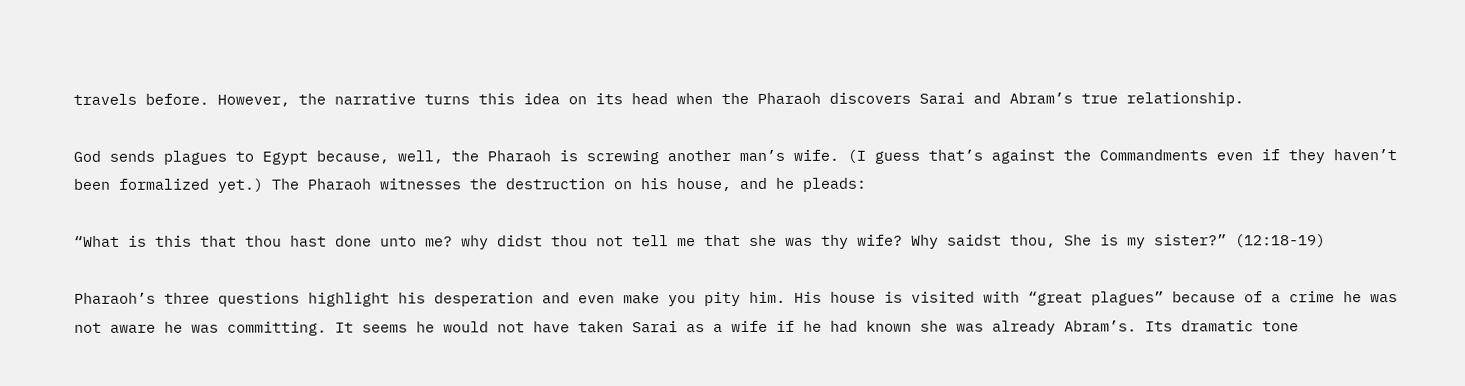travels before. However, the narrative turns this idea on its head when the Pharaoh discovers Sarai and Abram’s true relationship.

God sends plagues to Egypt because, well, the Pharaoh is screwing another man’s wife. (I guess that’s against the Commandments even if they haven’t been formalized yet.) The Pharaoh witnesses the destruction on his house, and he pleads:

“What is this that thou hast done unto me? why didst thou not tell me that she was thy wife? Why saidst thou, She is my sister?” (12:18-19)

Pharaoh’s three questions highlight his desperation and even make you pity him. His house is visited with “great plagues” because of a crime he was not aware he was committing. It seems he would not have taken Sarai as a wife if he had known she was already Abram’s. Its dramatic tone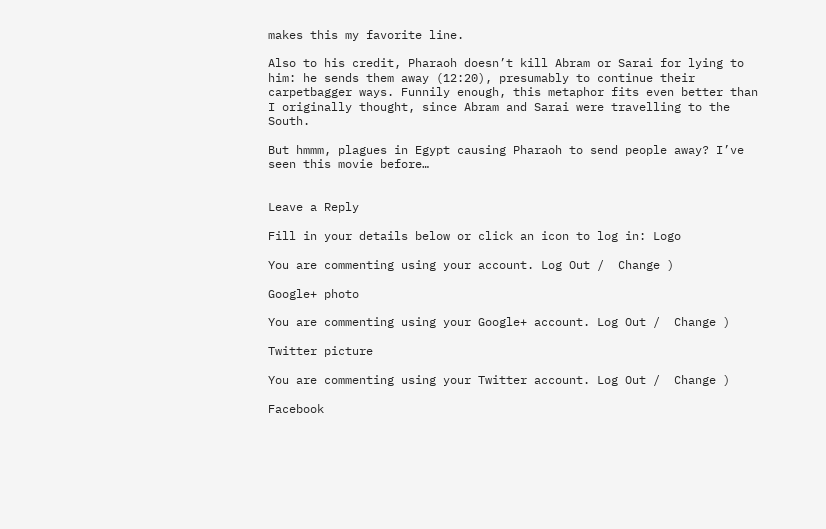makes this my favorite line.

Also to his credit, Pharaoh doesn’t kill Abram or Sarai for lying to him: he sends them away (12:20), presumably to continue their carpetbagger ways. Funnily enough, this metaphor fits even better than I originally thought, since Abram and Sarai were travelling to the South.

But hmmm, plagues in Egypt causing Pharaoh to send people away? I’ve seen this movie before…


Leave a Reply

Fill in your details below or click an icon to log in: Logo

You are commenting using your account. Log Out /  Change )

Google+ photo

You are commenting using your Google+ account. Log Out /  Change )

Twitter picture

You are commenting using your Twitter account. Log Out /  Change )

Facebook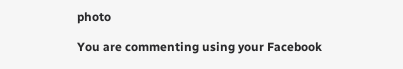photo

You are commenting using your Facebook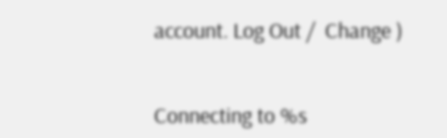account. Log Out /  Change )


Connecting to %s